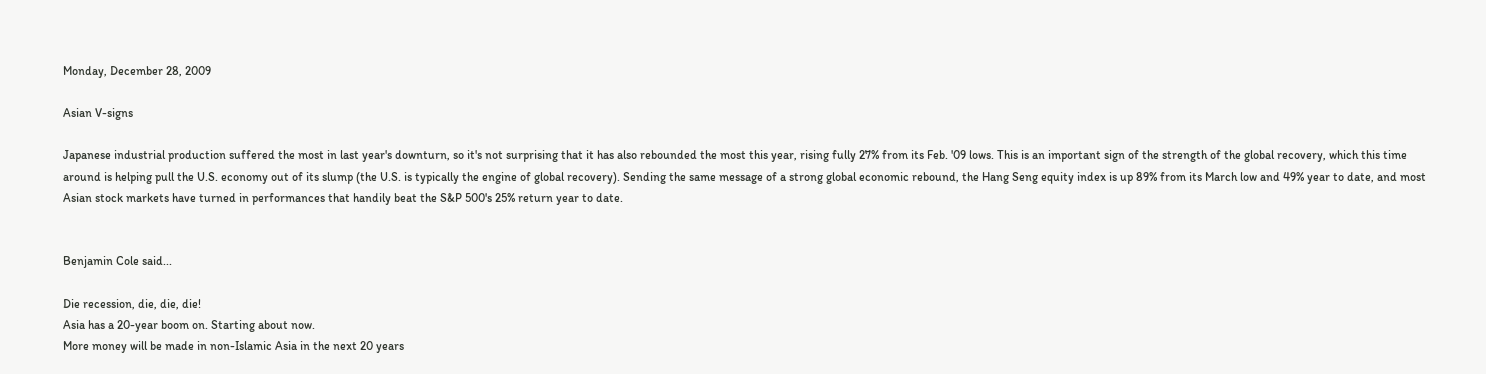Monday, December 28, 2009

Asian V-signs

Japanese industrial production suffered the most in last year's downturn, so it's not surprising that it has also rebounded the most this year, rising fully 27% from its Feb. '09 lows. This is an important sign of the strength of the global recovery, which this time around is helping pull the U.S. economy out of its slump (the U.S. is typically the engine of global recovery). Sending the same message of a strong global economic rebound, the Hang Seng equity index is up 89% from its March low and 49% year to date, and most Asian stock markets have turned in performances that handily beat the S&P 500's 25% return year to date.


Benjamin Cole said...

Die recession, die, die, die!
Asia has a 20-year boom on. Starting about now.
More money will be made in non-Islamic Asia in the next 20 years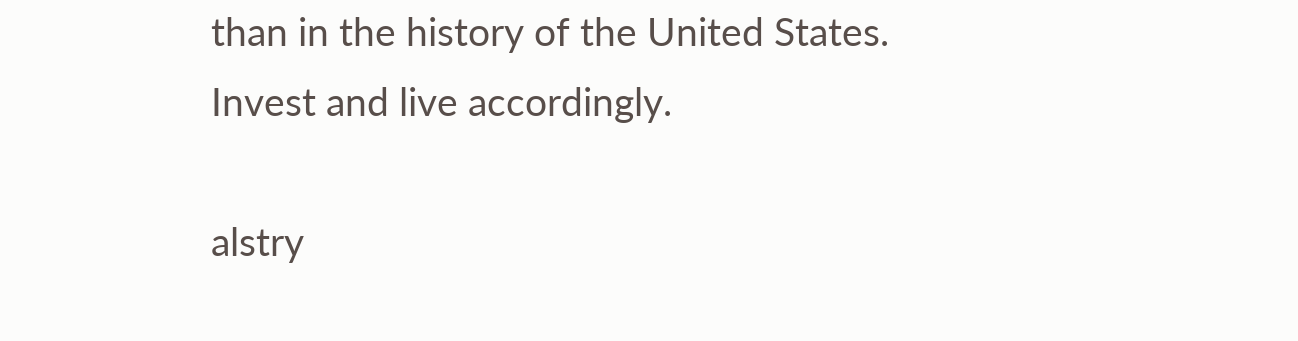than in the history of the United States.
Invest and live accordingly.

alstry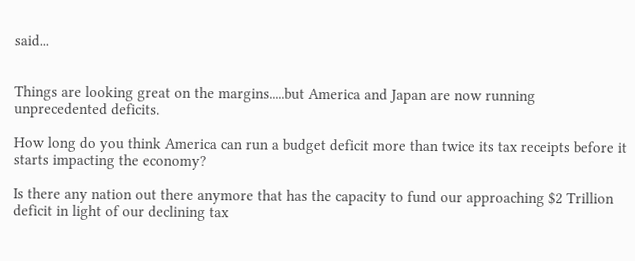said...


Things are looking great on the margins.....but America and Japan are now running unprecedented deficits.

How long do you think America can run a budget deficit more than twice its tax receipts before it starts impacting the economy?

Is there any nation out there anymore that has the capacity to fund our approaching $2 Trillion deficit in light of our declining tax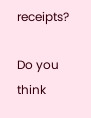receipts?

Do you think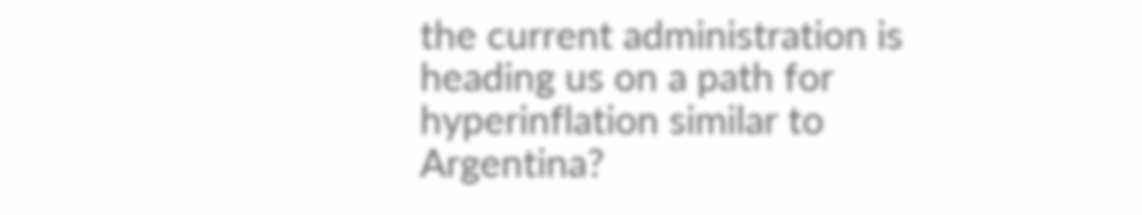the current administration is heading us on a path for hyperinflation similar to Argentina?